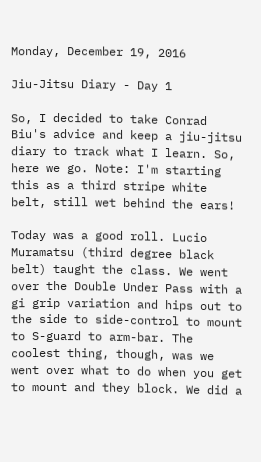Monday, December 19, 2016

Jiu-Jitsu Diary - Day 1

So, I decided to take Conrad Biu's advice and keep a jiu-jitsu diary to track what I learn. So, here we go. Note: I'm starting this as a third stripe white belt, still wet behind the ears!

Today was a good roll. Lucio Muramatsu (third degree black belt) taught the class. We went over the Double Under Pass with a gi grip variation and hips out to the side to side-control to mount to S-guard to arm-bar. The coolest thing, though, was we went over what to do when you get to mount and they block. We did a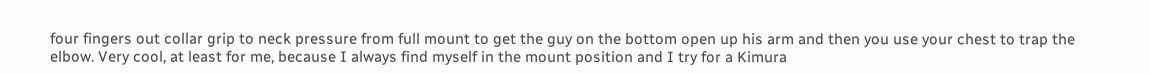four fingers out collar grip to neck pressure from full mount to get the guy on the bottom open up his arm and then you use your chest to trap the elbow. Very cool, at least for me, because I always find myself in the mount position and I try for a Kimura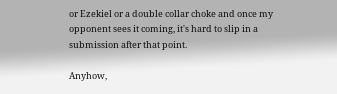or Ezekiel or a double collar choke and once my opponent sees it coming, it's hard to slip in a submission after that point.

Anyhow,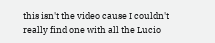this isn't the video cause I couldn't really find one with all the Lucio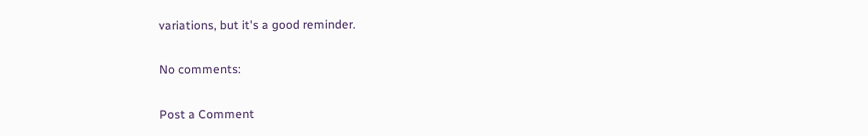variations, but it's a good reminder.

No comments:

Post a Comment